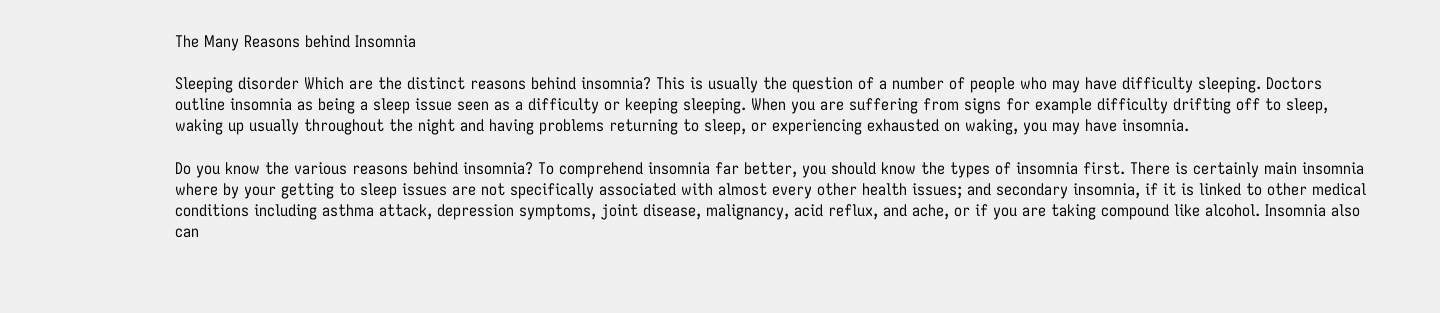The Many Reasons behind Insomnia

Sleeping disorder Which are the distinct reasons behind insomnia? This is usually the question of a number of people who may have difficulty sleeping. Doctors outline insomnia as being a sleep issue seen as a difficulty or keeping sleeping. When you are suffering from signs for example difficulty drifting off to sleep, waking up usually throughout the night and having problems returning to sleep, or experiencing exhausted on waking, you may have insomnia.

Do you know the various reasons behind insomnia? To comprehend insomnia far better, you should know the types of insomnia first. There is certainly main insomnia where by your getting to sleep issues are not specifically associated with almost every other health issues; and secondary insomnia, if it is linked to other medical conditions including asthma attack, depression symptoms, joint disease, malignancy, acid reflux, and ache, or if you are taking compound like alcohol. Insomnia also can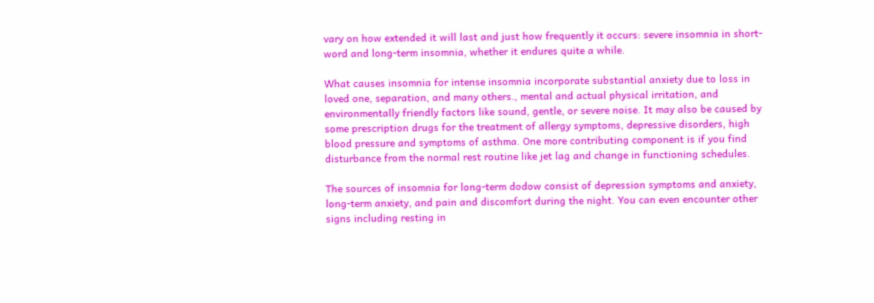vary on how extended it will last and just how frequently it occurs: severe insomnia in short-word and long-term insomnia, whether it endures quite a while.

What causes insomnia for intense insomnia incorporate substantial anxiety due to loss in loved one, separation, and many others., mental and actual physical irritation, and environmentally friendly factors like sound, gentle, or severe noise. It may also be caused by some prescription drugs for the treatment of allergy symptoms, depressive disorders, high blood pressure and symptoms of asthma. One more contributing component is if you find disturbance from the normal rest routine like jet lag and change in functioning schedules.

The sources of insomnia for long-term dodow consist of depression symptoms and anxiety, long-term anxiety, and pain and discomfort during the night. You can even encounter other signs including resting in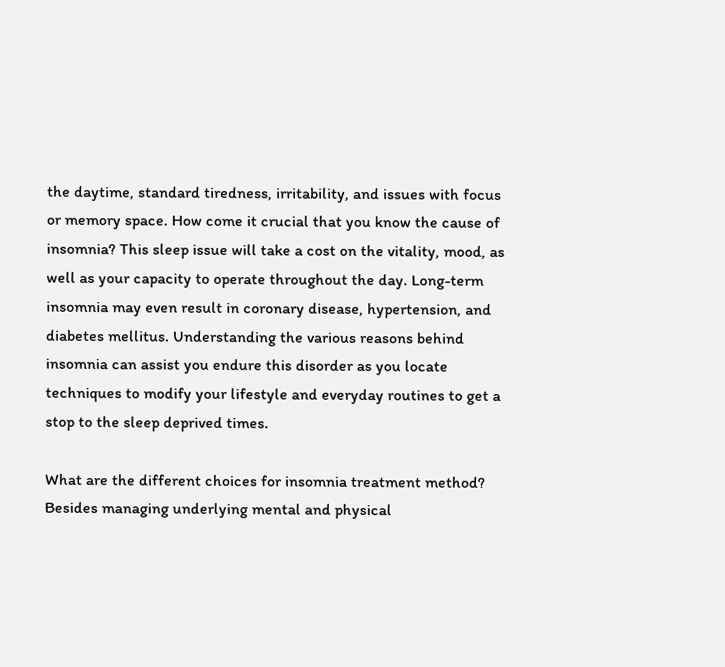the daytime, standard tiredness, irritability, and issues with focus or memory space. How come it crucial that you know the cause of insomnia? This sleep issue will take a cost on the vitality, mood, as well as your capacity to operate throughout the day. Long-term insomnia may even result in coronary disease, hypertension, and diabetes mellitus. Understanding the various reasons behind insomnia can assist you endure this disorder as you locate techniques to modify your lifestyle and everyday routines to get a stop to the sleep deprived times.

What are the different choices for insomnia treatment method? Besides managing underlying mental and physical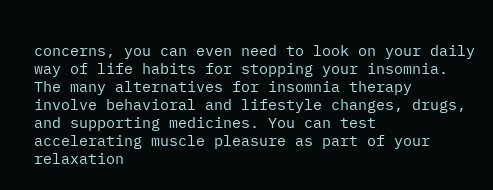concerns, you can even need to look on your daily way of life habits for stopping your insomnia. The many alternatives for insomnia therapy involve behavioral and lifestyle changes, drugs, and supporting medicines. You can test accelerating muscle pleasure as part of your relaxation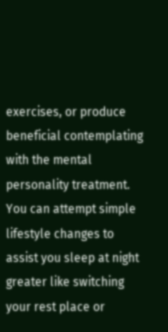exercises, or produce beneficial contemplating with the mental personality treatment. You can attempt simple lifestyle changes to assist you sleep at night greater like switching your rest place or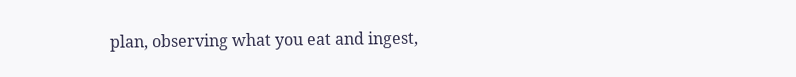plan, observing what you eat and ingest,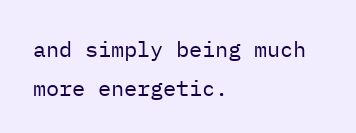and simply being much more energetic.